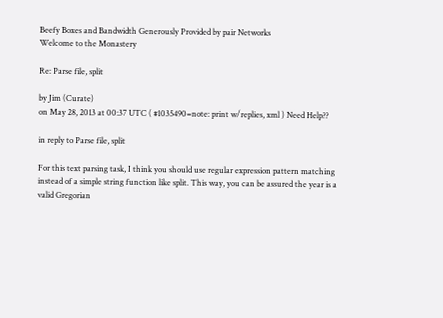Beefy Boxes and Bandwidth Generously Provided by pair Networks
Welcome to the Monastery

Re: Parse file, split

by Jim (Curate)
on May 28, 2013 at 00:37 UTC ( #1035490=note: print w/replies, xml ) Need Help??

in reply to Parse file, split

For this text parsing task, I think you should use regular expression pattern matching instead of a simple string function like split. This way, you can be assured the year is a valid Gregorian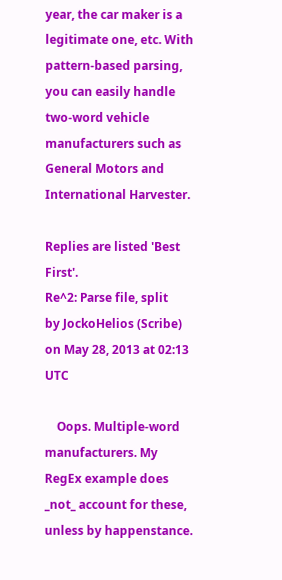year, the car maker is a legitimate one, etc. With pattern-based parsing, you can easily handle two-word vehicle manufacturers such as General Motors and International Harvester.

Replies are listed 'Best First'.
Re^2: Parse file, split
by JockoHelios (Scribe) on May 28, 2013 at 02:13 UTC

    Oops. Multiple-word manufacturers. My RegEx example does _not_ account for these, unless by happenstance.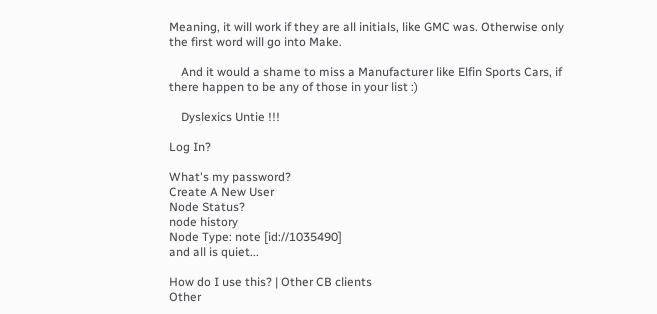Meaning, it will work if they are all initials, like GMC was. Otherwise only the first word will go into Make.

    And it would a shame to miss a Manufacturer like Elfin Sports Cars, if there happen to be any of those in your list :)

    Dyslexics Untie !!!

Log In?

What's my password?
Create A New User
Node Status?
node history
Node Type: note [id://1035490]
and all is quiet...

How do I use this? | Other CB clients
Other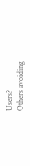Users?
Others avoiding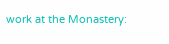work at the Monastery: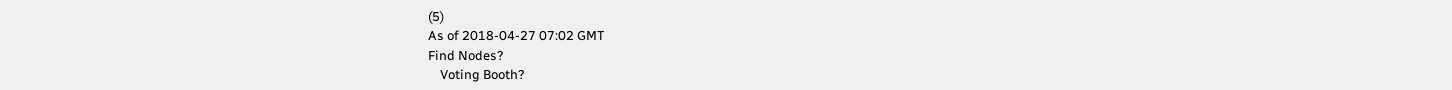(5)
As of 2018-04-27 07:02 GMT
Find Nodes?
    Voting Booth?